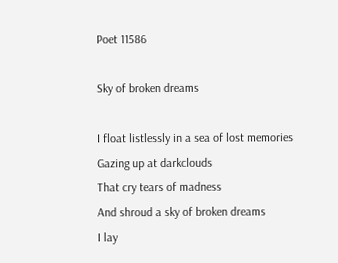Poet 11586

Sky of broken dreams

I float listlessly in a sea of lost memories
Gazing up at darkclouds
That cry tears of madness
And shroud a sky of broken dreams
I lay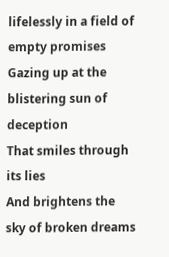lifelessly in a field of empty promises
Gazing up at the blistering sun of deception
That smiles through its lies
And brightens the sky of broken dreams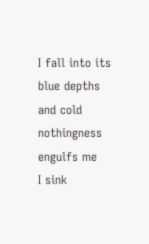I fall into its blue depths and cold nothingness engulfs me
I sink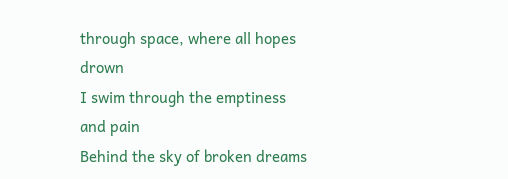through space, where all hopes drown
I swim through the emptiness and pain
Behind the sky of broken dreams